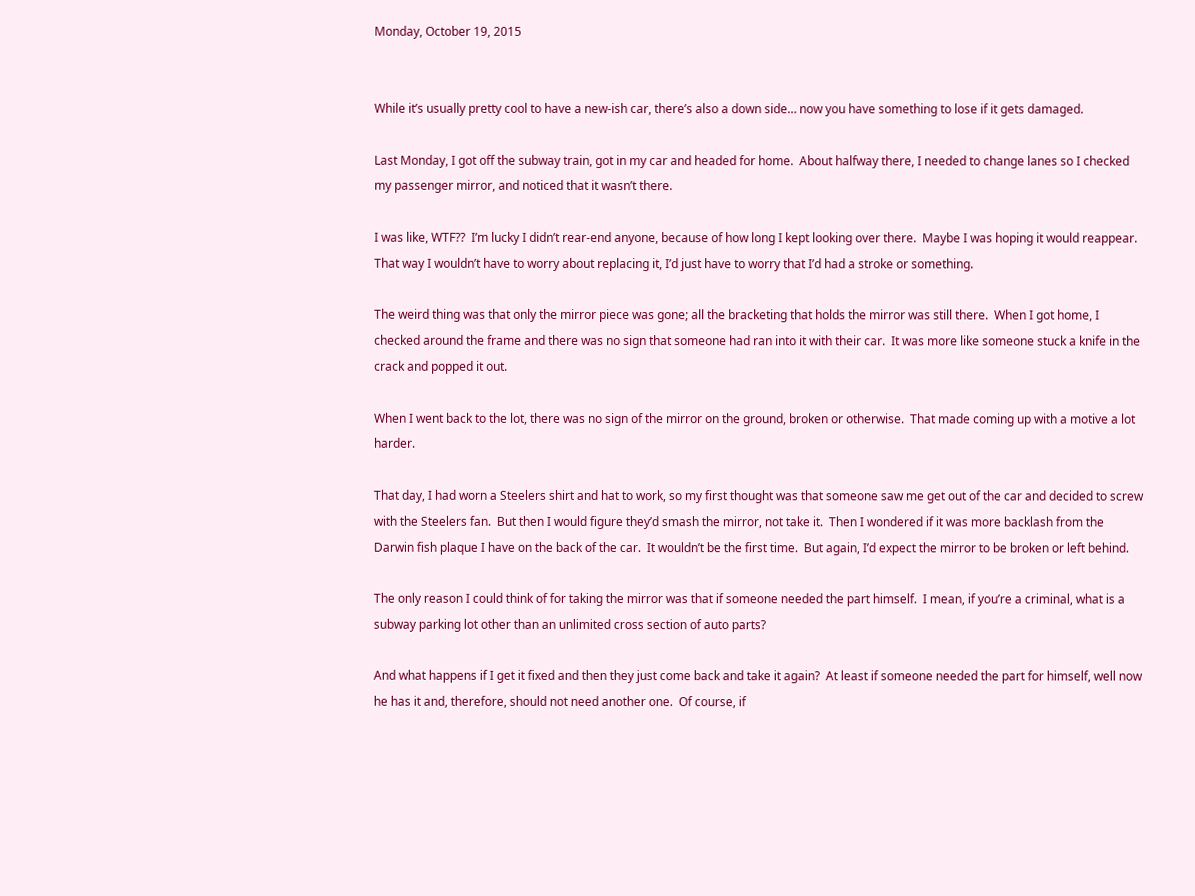Monday, October 19, 2015


While it’s usually pretty cool to have a new-ish car, there’s also a down side… now you have something to lose if it gets damaged.

Last Monday, I got off the subway train, got in my car and headed for home.  About halfway there, I needed to change lanes so I checked my passenger mirror, and noticed that it wasn’t there.

I was like, WTF??  I’m lucky I didn’t rear-end anyone, because of how long I kept looking over there.  Maybe I was hoping it would reappear.  That way I wouldn’t have to worry about replacing it, I’d just have to worry that I’d had a stroke or something.

The weird thing was that only the mirror piece was gone; all the bracketing that holds the mirror was still there.  When I got home, I checked around the frame and there was no sign that someone had ran into it with their car.  It was more like someone stuck a knife in the crack and popped it out.

When I went back to the lot, there was no sign of the mirror on the ground, broken or otherwise.  That made coming up with a motive a lot harder.

That day, I had worn a Steelers shirt and hat to work, so my first thought was that someone saw me get out of the car and decided to screw with the Steelers fan.  But then I would figure they’d smash the mirror, not take it.  Then I wondered if it was more backlash from the Darwin fish plaque I have on the back of the car.  It wouldn’t be the first time.  But again, I’d expect the mirror to be broken or left behind.

The only reason I could think of for taking the mirror was that if someone needed the part himself.  I mean, if you’re a criminal, what is a subway parking lot other than an unlimited cross section of auto parts?

And what happens if I get it fixed and then they just come back and take it again?  At least if someone needed the part for himself, well now he has it and, therefore, should not need another one.  Of course, if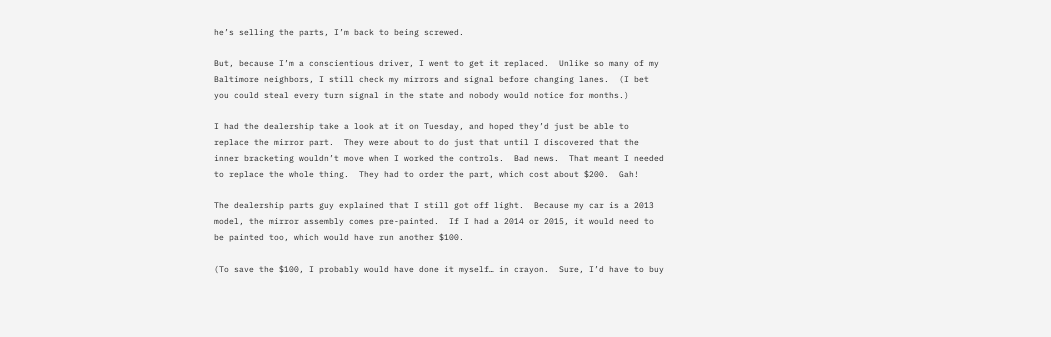he’s selling the parts, I’m back to being screwed.

But, because I’m a conscientious driver, I went to get it replaced.  Unlike so many of my Baltimore neighbors, I still check my mirrors and signal before changing lanes.  (I bet you could steal every turn signal in the state and nobody would notice for months.)

I had the dealership take a look at it on Tuesday, and hoped they’d just be able to replace the mirror part.  They were about to do just that until I discovered that the inner bracketing wouldn’t move when I worked the controls.  Bad news.  That meant I needed to replace the whole thing.  They had to order the part, which cost about $200.  Gah!

The dealership parts guy explained that I still got off light.  Because my car is a 2013 model, the mirror assembly comes pre-painted.  If I had a 2014 or 2015, it would need to be painted too, which would have run another $100.

(To save the $100, I probably would have done it myself… in crayon.  Sure, I’d have to buy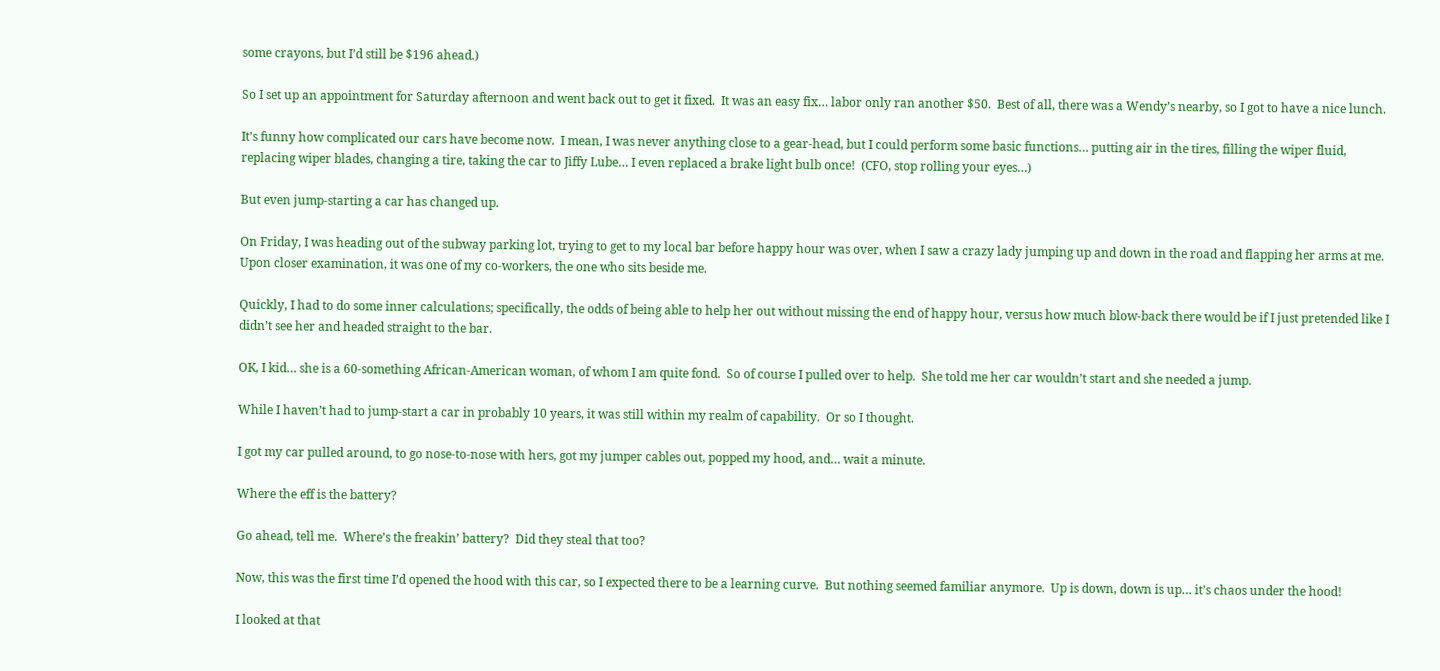some crayons, but I’d still be $196 ahead.)

So I set up an appointment for Saturday afternoon and went back out to get it fixed.  It was an easy fix… labor only ran another $50.  Best of all, there was a Wendy’s nearby, so I got to have a nice lunch.

It’s funny how complicated our cars have become now.  I mean, I was never anything close to a gear-head, but I could perform some basic functions… putting air in the tires, filling the wiper fluid, replacing wiper blades, changing a tire, taking the car to Jiffy Lube… I even replaced a brake light bulb once!  (CFO, stop rolling your eyes…)

But even jump-starting a car has changed up.

On Friday, I was heading out of the subway parking lot, trying to get to my local bar before happy hour was over, when I saw a crazy lady jumping up and down in the road and flapping her arms at me.  Upon closer examination, it was one of my co-workers, the one who sits beside me.

Quickly, I had to do some inner calculations; specifically, the odds of being able to help her out without missing the end of happy hour, versus how much blow-back there would be if I just pretended like I didn’t see her and headed straight to the bar.

OK, I kid… she is a 60-something African-American woman, of whom I am quite fond.  So of course I pulled over to help.  She told me her car wouldn’t start and she needed a jump.

While I haven’t had to jump-start a car in probably 10 years, it was still within my realm of capability.  Or so I thought.

I got my car pulled around, to go nose-to-nose with hers, got my jumper cables out, popped my hood, and… wait a minute.

Where the eff is the battery?

Go ahead, tell me.  Where’s the freakin’ battery?  Did they steal that too?

Now, this was the first time I’d opened the hood with this car, so I expected there to be a learning curve.  But nothing seemed familiar anymore.  Up is down, down is up… it’s chaos under the hood!

I looked at that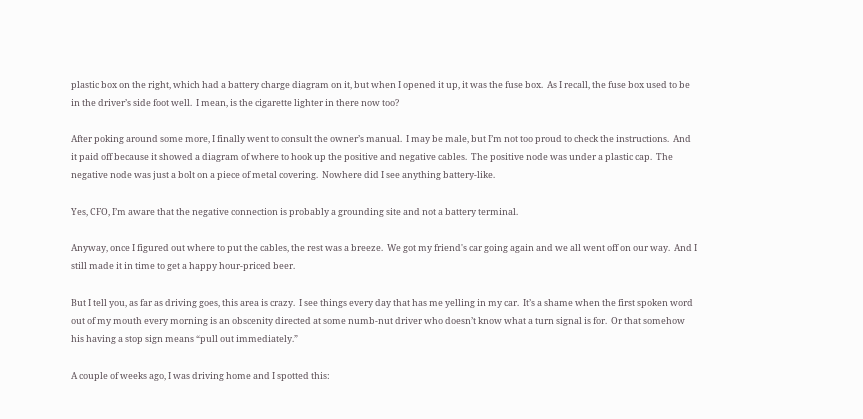plastic box on the right, which had a battery charge diagram on it, but when I opened it up, it was the fuse box.  As I recall, the fuse box used to be in the driver’s side foot well.  I mean, is the cigarette lighter in there now too?

After poking around some more, I finally went to consult the owner’s manual.  I may be male, but I’m not too proud to check the instructions.  And it paid off because it showed a diagram of where to hook up the positive and negative cables.  The positive node was under a plastic cap.  The negative node was just a bolt on a piece of metal covering.  Nowhere did I see anything battery-like.

Yes, CFO, I’m aware that the negative connection is probably a grounding site and not a battery terminal.

Anyway, once I figured out where to put the cables, the rest was a breeze.  We got my friend's car going again and we all went off on our way.  And I still made it in time to get a happy hour-priced beer.

But I tell you, as far as driving goes, this area is crazy.  I see things every day that has me yelling in my car.  It’s a shame when the first spoken word out of my mouth every morning is an obscenity directed at some numb-nut driver who doesn’t know what a turn signal is for.  Or that somehow his having a stop sign means “pull out immediately.”

A couple of weeks ago, I was driving home and I spotted this: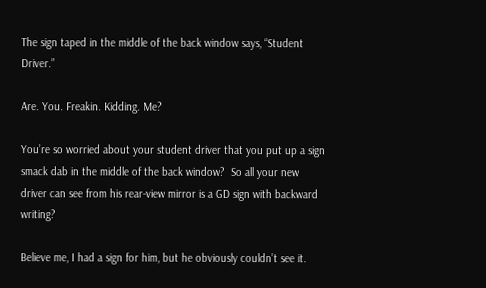The sign taped in the middle of the back window says, “Student Driver.”

Are. You. Freakin. Kidding. Me?

You’re so worried about your student driver that you put up a sign smack dab in the middle of the back window?  So all your new driver can see from his rear-view mirror is a GD sign with backward writing?

Believe me, I had a sign for him, but he obviously couldn’t see it.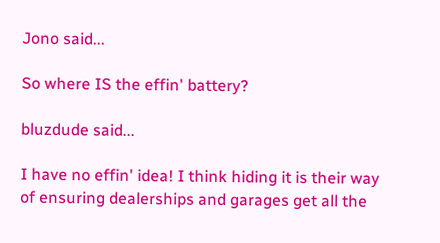Jono said...

So where IS the effin' battery?

bluzdude said...

I have no effin' idea! I think hiding it is their way of ensuring dealerships and garages get all the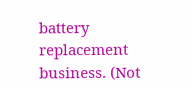battery replacement business. (Not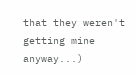that they weren't getting mine anyway...)